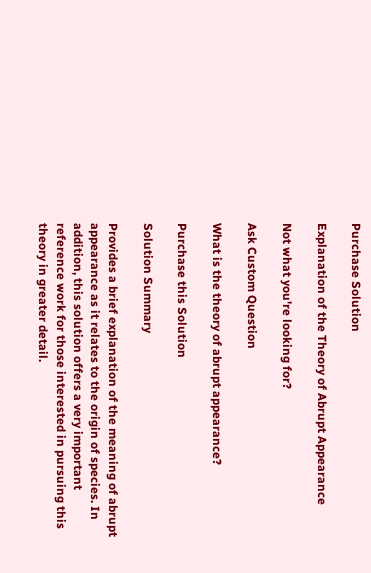Purchase Solution

Explanation of the Theory of Abrupt Appearance

Not what you're looking for?

Ask Custom Question

What is the theory of abrupt appearance?

Purchase this Solution

Solution Summary

Provides a brief explanation of the meaning of abrupt appearance as it relates to the origin of species. In addition, this solution offers a very important reference work for those interested in pursuing this theory in greater detail.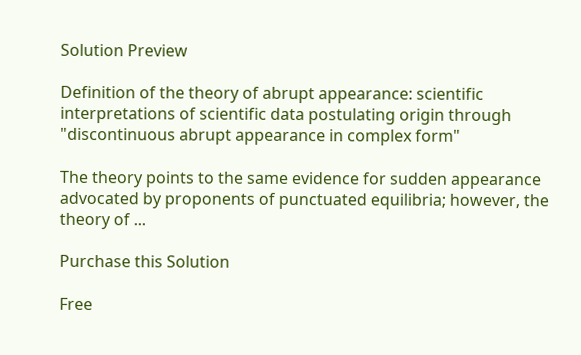Solution Preview

Definition of the theory of abrupt appearance: scientific interpretations of scientific data postulating origin through "discontinuous abrupt appearance in complex form"

The theory points to the same evidence for sudden appearance advocated by proponents of punctuated equilibria; however, the theory of ...

Purchase this Solution

Free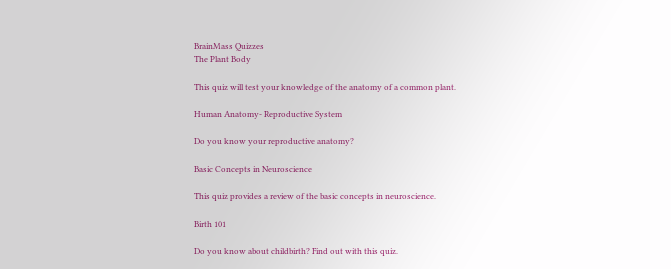BrainMass Quizzes
The Plant Body

This quiz will test your knowledge of the anatomy of a common plant.

Human Anatomy- Reproductive System

Do you know your reproductive anatomy?

Basic Concepts in Neuroscience

This quiz provides a review of the basic concepts in neuroscience.

Birth 101

Do you know about childbirth? Find out with this quiz.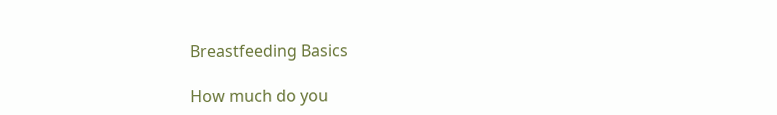Breastfeeding Basics

How much do you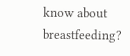know about breastfeeding?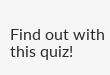Find out with this quiz!